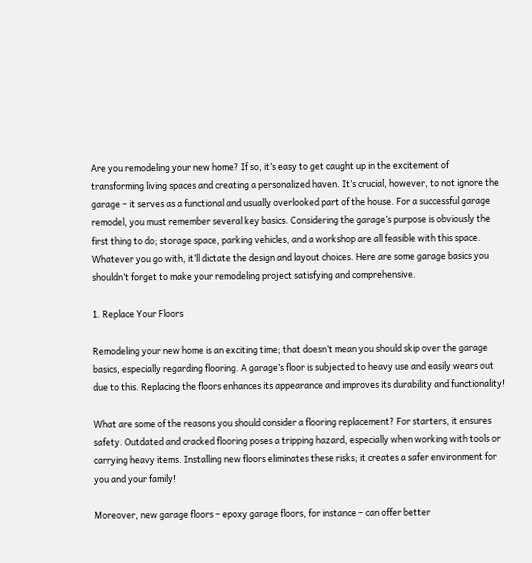Are you remodeling your new home? If so, it’s easy to get caught up in the excitement of transforming living spaces and creating a personalized haven. It’s crucial, however, to not ignore the garage – it serves as a functional and usually overlooked part of the house. For a successful garage remodel, you must remember several key basics. Considering the garage’s purpose is obviously the first thing to do; storage space, parking vehicles, and a workshop are all feasible with this space. Whatever you go with, it’ll dictate the design and layout choices. Here are some garage basics you shouldn’t forget to make your remodeling project satisfying and comprehensive.

1. Replace Your Floors

Remodeling your new home is an exciting time; that doesn’t mean you should skip over the garage basics, especially regarding flooring. A garage’s floor is subjected to heavy use and easily wears out due to this. Replacing the floors enhances its appearance and improves its durability and functionality!

What are some of the reasons you should consider a flooring replacement? For starters, it ensures safety. Outdated and cracked flooring poses a tripping hazard, especially when working with tools or carrying heavy items. Installing new floors eliminates these risks; it creates a safer environment for you and your family!

Moreover, new garage floors – epoxy garage floors, for instance – can offer better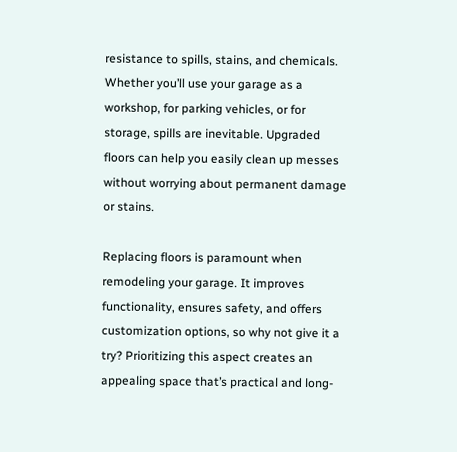resistance to spills, stains, and chemicals. Whether you’ll use your garage as a workshop, for parking vehicles, or for storage, spills are inevitable. Upgraded floors can help you easily clean up messes without worrying about permanent damage or stains.

Replacing floors is paramount when remodeling your garage. It improves functionality, ensures safety, and offers customization options, so why not give it a try? Prioritizing this aspect creates an appealing space that’s practical and long-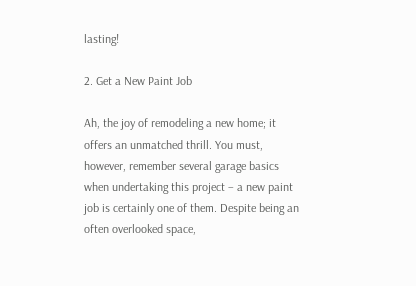lasting!

2. Get a New Paint Job

Ah, the joy of remodeling a new home; it offers an unmatched thrill. You must, however, remember several garage basics when undertaking this project – a new paint job is certainly one of them. Despite being an often overlooked space,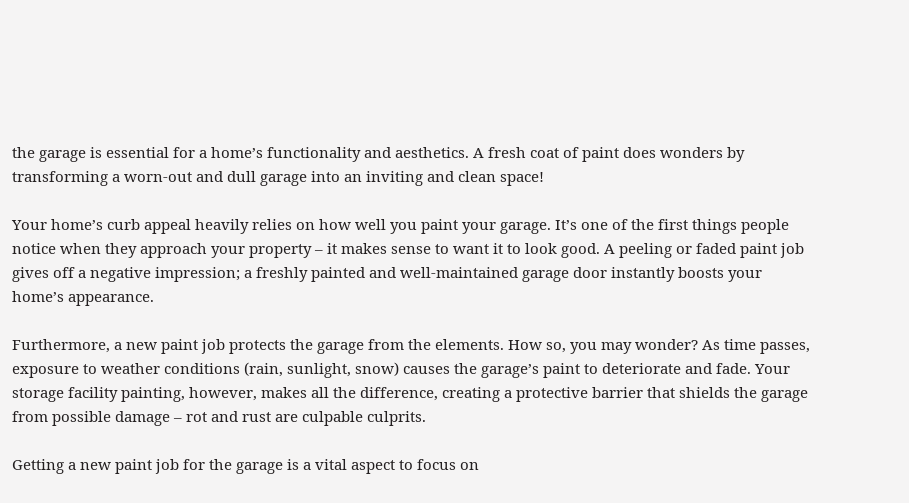the garage is essential for a home’s functionality and aesthetics. A fresh coat of paint does wonders by transforming a worn-out and dull garage into an inviting and clean space!

Your home’s curb appeal heavily relies on how well you paint your garage. It’s one of the first things people notice when they approach your property – it makes sense to want it to look good. A peeling or faded paint job gives off a negative impression; a freshly painted and well-maintained garage door instantly boosts your home’s appearance.

Furthermore, a new paint job protects the garage from the elements. How so, you may wonder? As time passes, exposure to weather conditions (rain, sunlight, snow) causes the garage’s paint to deteriorate and fade. Your storage facility painting, however, makes all the difference, creating a protective barrier that shields the garage from possible damage – rot and rust are culpable culprits.

Getting a new paint job for the garage is a vital aspect to focus on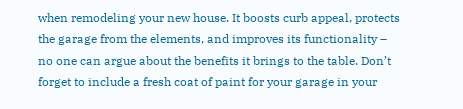when remodeling your new house. It boosts curb appeal, protects the garage from the elements, and improves its functionality – no one can argue about the benefits it brings to the table. Don’t forget to include a fresh coat of paint for your garage in your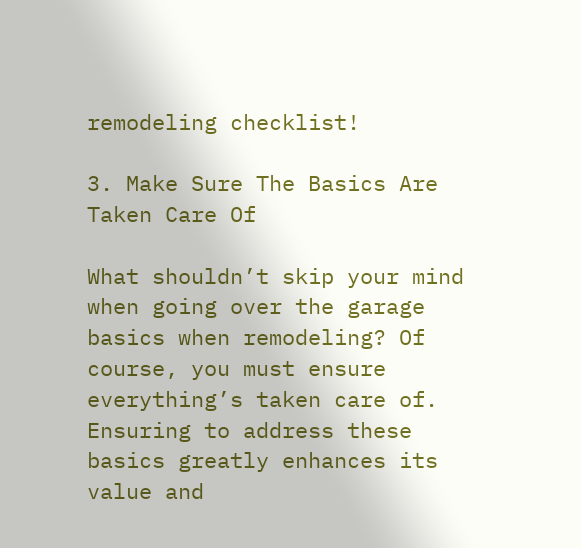remodeling checklist!

3. Make Sure The Basics Are Taken Care Of

What shouldn’t skip your mind when going over the garage basics when remodeling? Of course, you must ensure everything’s taken care of. Ensuring to address these basics greatly enhances its value and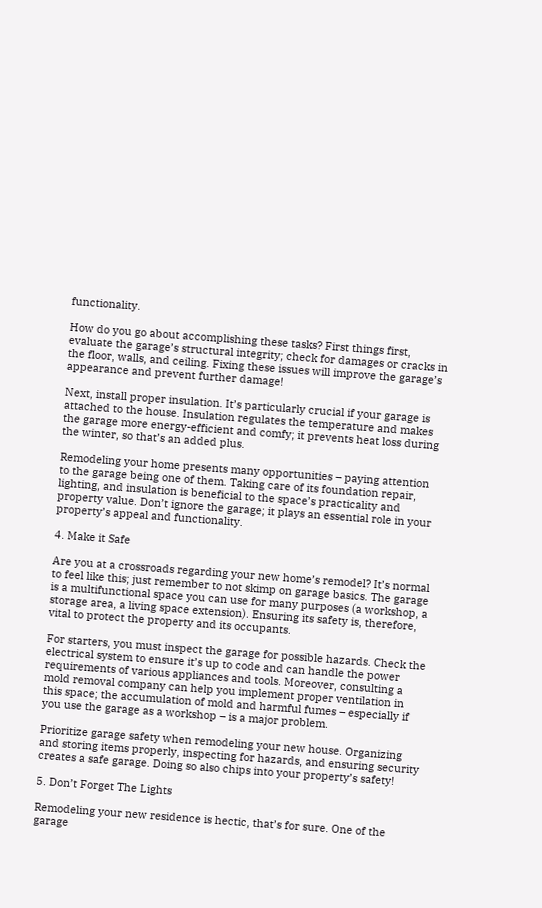functionality.

How do you go about accomplishing these tasks? First things first, evaluate the garage’s structural integrity; check for damages or cracks in the floor, walls, and ceiling. Fixing these issues will improve the garage’s appearance and prevent further damage!

Next, install proper insulation. It’s particularly crucial if your garage is attached to the house. Insulation regulates the temperature and makes the garage more energy-efficient and comfy; it prevents heat loss during the winter, so that’s an added plus.

Remodeling your home presents many opportunities – paying attention to the garage being one of them. Taking care of its foundation repair, lighting, and insulation is beneficial to the space’s practicality and property value. Don’t ignore the garage; it plays an essential role in your property’s appeal and functionality.

4. Make it Safe

Are you at a crossroads regarding your new home’s remodel? It’s normal to feel like this; just remember to not skimp on garage basics. The garage is a multifunctional space you can use for many purposes (a workshop, a storage area, a living space extension). Ensuring its safety is, therefore, vital to protect the property and its occupants.

For starters, you must inspect the garage for possible hazards. Check the electrical system to ensure it’s up to code and can handle the power requirements of various appliances and tools. Moreover, consulting a mold removal company can help you implement proper ventilation in this space; the accumulation of mold and harmful fumes – especially if you use the garage as a workshop – is a major problem.

Prioritize garage safety when remodeling your new house. Organizing and storing items properly, inspecting for hazards, and ensuring security creates a safe garage. Doing so also chips into your property’s safety!

5. Don’t Forget The Lights

Remodeling your new residence is hectic, that’s for sure. One of the garage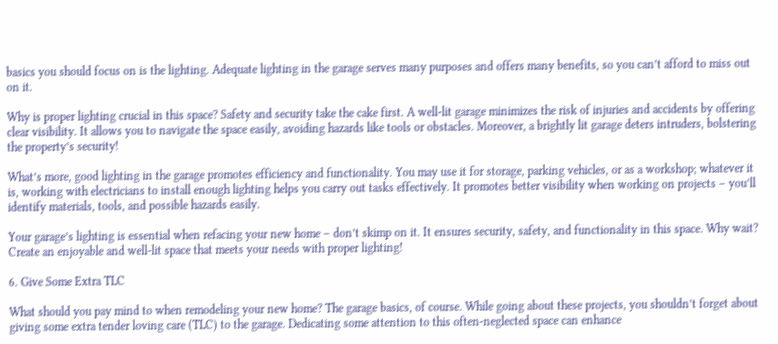basics you should focus on is the lighting. Adequate lighting in the garage serves many purposes and offers many benefits, so you can’t afford to miss out on it.

Why is proper lighting crucial in this space? Safety and security take the cake first. A well-lit garage minimizes the risk of injuries and accidents by offering clear visibility. It allows you to navigate the space easily, avoiding hazards like tools or obstacles. Moreover, a brightly lit garage deters intruders, bolstering the property’s security!

What’s more, good lighting in the garage promotes efficiency and functionality. You may use it for storage, parking vehicles, or as a workshop; whatever it is, working with electricians to install enough lighting helps you carry out tasks effectively. It promotes better visibility when working on projects – you’ll identify materials, tools, and possible hazards easily.

Your garage’s lighting is essential when refacing your new home – don’t skimp on it. It ensures security, safety, and functionality in this space. Why wait? Create an enjoyable and well-lit space that meets your needs with proper lighting!

6. Give Some Extra TLC

What should you pay mind to when remodeling your new home? The garage basics, of course. While going about these projects, you shouldn’t forget about giving some extra tender loving care (TLC) to the garage. Dedicating some attention to this often-neglected space can enhance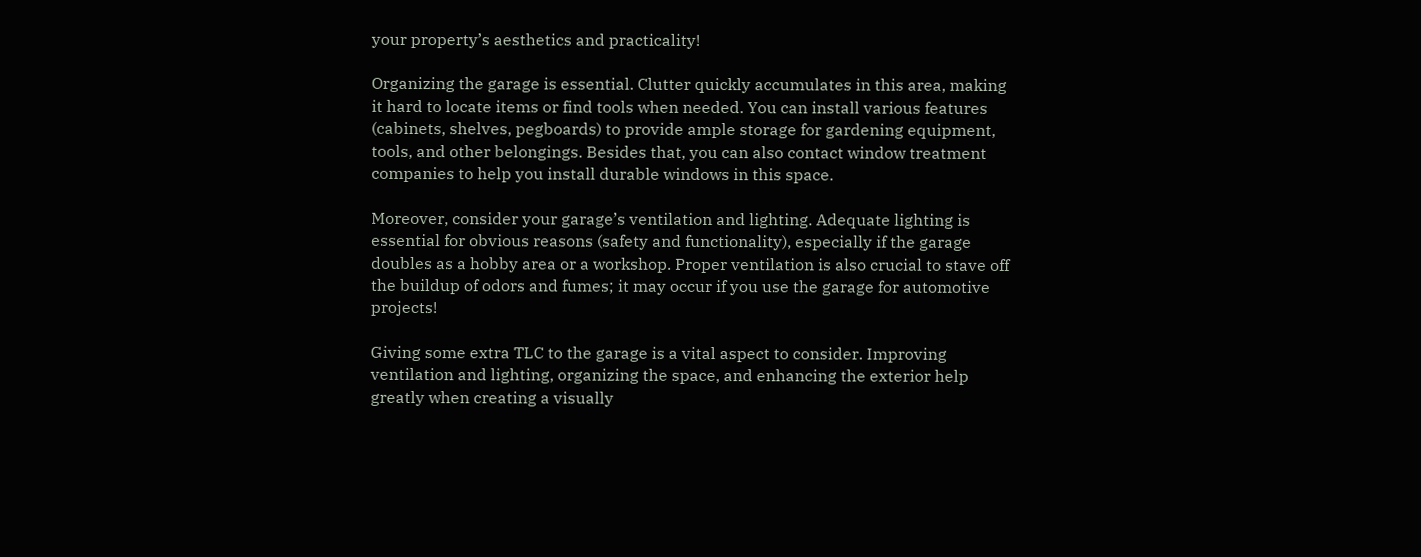your property’s aesthetics and practicality!

Organizing the garage is essential. Clutter quickly accumulates in this area, making it hard to locate items or find tools when needed. You can install various features (cabinets, shelves, pegboards) to provide ample storage for gardening equipment, tools, and other belongings. Besides that, you can also contact window treatment companies to help you install durable windows in this space.

Moreover, consider your garage’s ventilation and lighting. Adequate lighting is essential for obvious reasons (safety and functionality), especially if the garage doubles as a hobby area or a workshop. Proper ventilation is also crucial to stave off the buildup of odors and fumes; it may occur if you use the garage for automotive projects!

Giving some extra TLC to the garage is a vital aspect to consider. Improving ventilation and lighting, organizing the space, and enhancing the exterior help greatly when creating a visually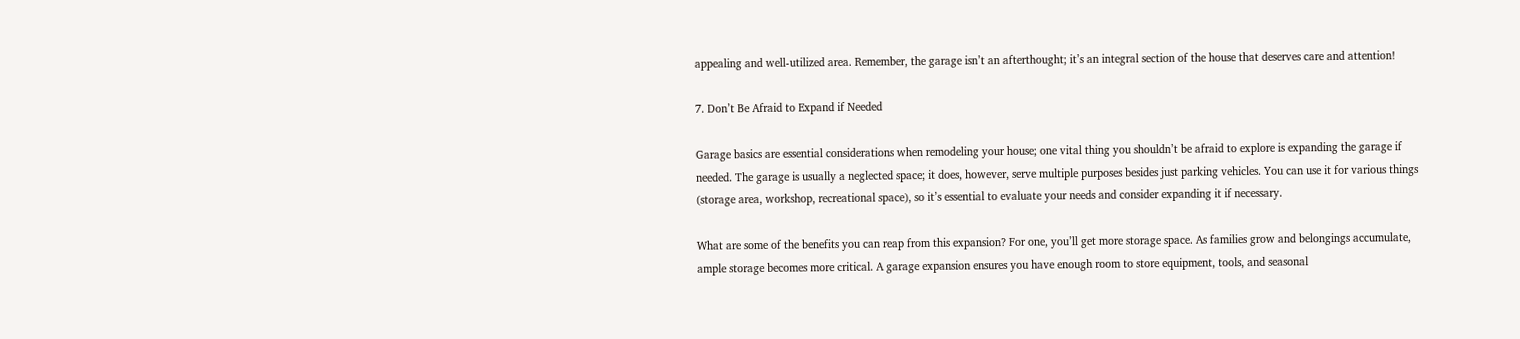appealing and well-utilized area. Remember, the garage isn’t an afterthought; it’s an integral section of the house that deserves care and attention!

7. Don’t Be Afraid to Expand if Needed

Garage basics are essential considerations when remodeling your house; one vital thing you shouldn’t be afraid to explore is expanding the garage if needed. The garage is usually a neglected space; it does, however, serve multiple purposes besides just parking vehicles. You can use it for various things (storage area, workshop, recreational space), so it’s essential to evaluate your needs and consider expanding it if necessary.

What are some of the benefits you can reap from this expansion? For one, you’ll get more storage space. As families grow and belongings accumulate, ample storage becomes more critical. A garage expansion ensures you have enough room to store equipment, tools, and seasonal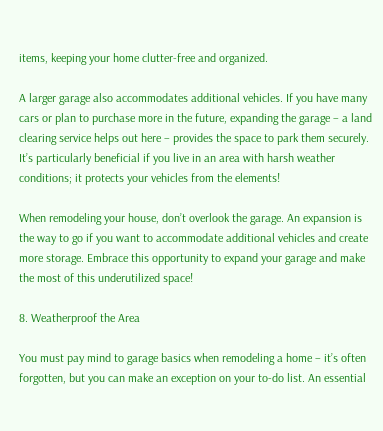items, keeping your home clutter-free and organized.

A larger garage also accommodates additional vehicles. If you have many cars or plan to purchase more in the future, expanding the garage – a land clearing service helps out here – provides the space to park them securely. It’s particularly beneficial if you live in an area with harsh weather conditions; it protects your vehicles from the elements!

When remodeling your house, don’t overlook the garage. An expansion is the way to go if you want to accommodate additional vehicles and create more storage. Embrace this opportunity to expand your garage and make the most of this underutilized space!

8. Weatherproof the Area

You must pay mind to garage basics when remodeling a home – it’s often forgotten, but you can make an exception on your to-do list. An essential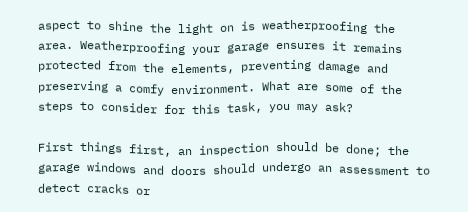aspect to shine the light on is weatherproofing the area. Weatherproofing your garage ensures it remains protected from the elements, preventing damage and preserving a comfy environment. What are some of the steps to consider for this task, you may ask?

First things first, an inspection should be done; the garage windows and doors should undergo an assessment to detect cracks or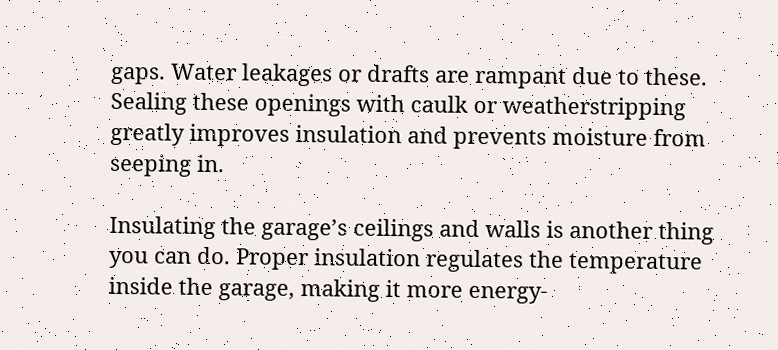gaps. Water leakages or drafts are rampant due to these. Sealing these openings with caulk or weatherstripping greatly improves insulation and prevents moisture from seeping in.

Insulating the garage’s ceilings and walls is another thing you can do. Proper insulation regulates the temperature inside the garage, making it more energy-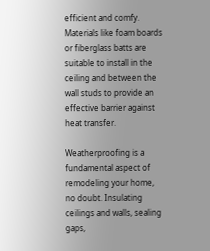efficient and comfy. Materials like foam boards or fiberglass batts are suitable to install in the ceiling and between the wall studs to provide an effective barrier against heat transfer.

Weatherproofing is a fundamental aspect of remodeling your home, no doubt. Insulating ceilings and walls, sealing gaps,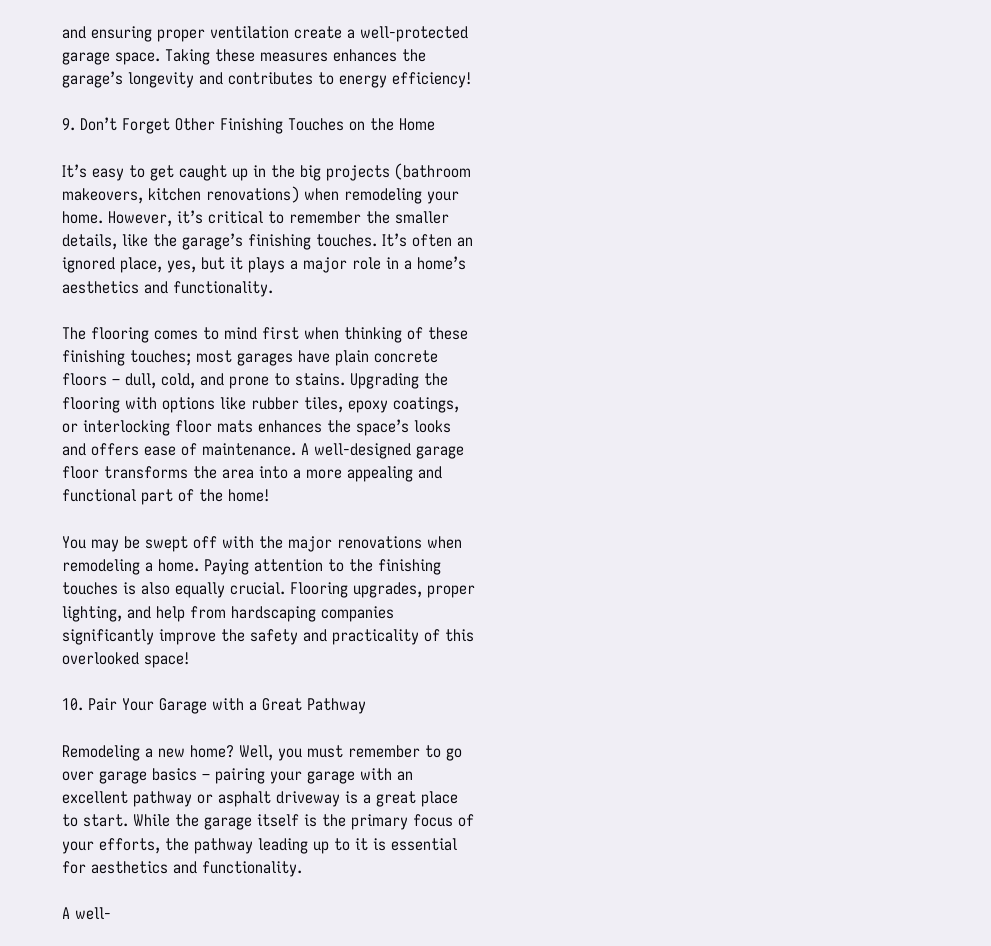and ensuring proper ventilation create a well-protected garage space. Taking these measures enhances the garage’s longevity and contributes to energy efficiency!

9. Don’t Forget Other Finishing Touches on the Home

It’s easy to get caught up in the big projects (bathroom makeovers, kitchen renovations) when remodeling your home. However, it’s critical to remember the smaller details, like the garage’s finishing touches. It’s often an ignored place, yes, but it plays a major role in a home’s aesthetics and functionality.

The flooring comes to mind first when thinking of these finishing touches; most garages have plain concrete floors – dull, cold, and prone to stains. Upgrading the flooring with options like rubber tiles, epoxy coatings, or interlocking floor mats enhances the space’s looks and offers ease of maintenance. A well-designed garage floor transforms the area into a more appealing and functional part of the home!

You may be swept off with the major renovations when remodeling a home. Paying attention to the finishing touches is also equally crucial. Flooring upgrades, proper lighting, and help from hardscaping companies significantly improve the safety and practicality of this overlooked space!

10. Pair Your Garage with a Great Pathway

Remodeling a new home? Well, you must remember to go over garage basics – pairing your garage with an excellent pathway or asphalt driveway is a great place to start. While the garage itself is the primary focus of your efforts, the pathway leading up to it is essential for aesthetics and functionality.

A well-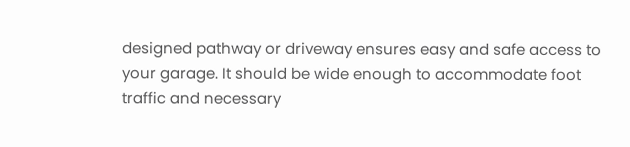designed pathway or driveway ensures easy and safe access to your garage. It should be wide enough to accommodate foot traffic and necessary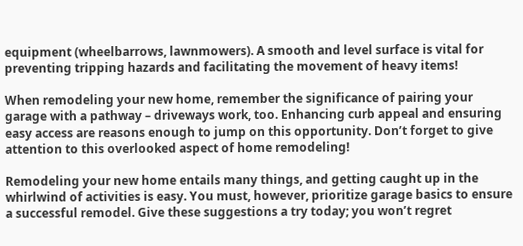equipment (wheelbarrows, lawnmowers). A smooth and level surface is vital for preventing tripping hazards and facilitating the movement of heavy items!

When remodeling your new home, remember the significance of pairing your garage with a pathway – driveways work, too. Enhancing curb appeal and ensuring easy access are reasons enough to jump on this opportunity. Don’t forget to give attention to this overlooked aspect of home remodeling!

Remodeling your new home entails many things, and getting caught up in the whirlwind of activities is easy. You must, however, prioritize garage basics to ensure a successful remodel. Give these suggestions a try today; you won’t regret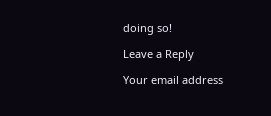doing so!

Leave a Reply

Your email address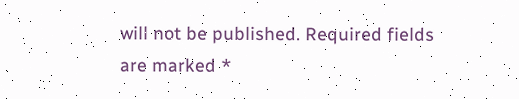will not be published. Required fields are marked *